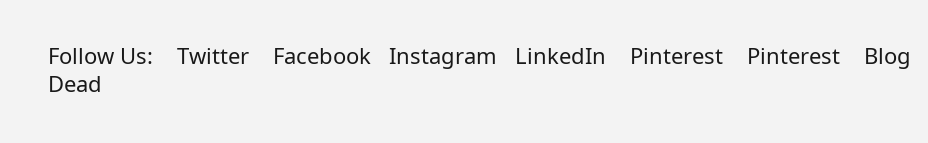Follow Us:    Twitter    Facebook   Instagram   LinkedIn    Pinterest    Pinterest    Blog
Dead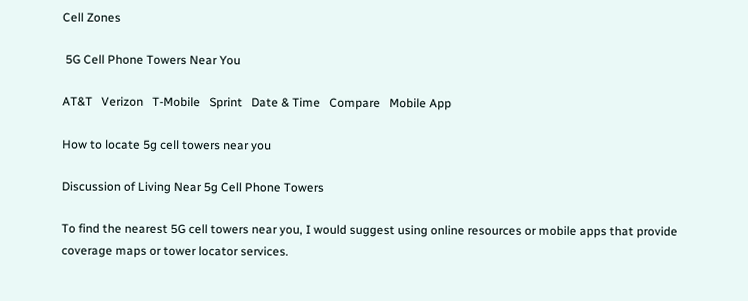Cell Zones

 5G Cell Phone Towers Near You

AT&T   Verizon   T-Mobile   Sprint   Date & Time   Compare   Mobile App

How to locate 5g cell towers near you

Discussion of Living Near 5g Cell Phone Towers

To find the nearest 5G cell towers near you, I would suggest using online resources or mobile apps that provide coverage maps or tower locator services.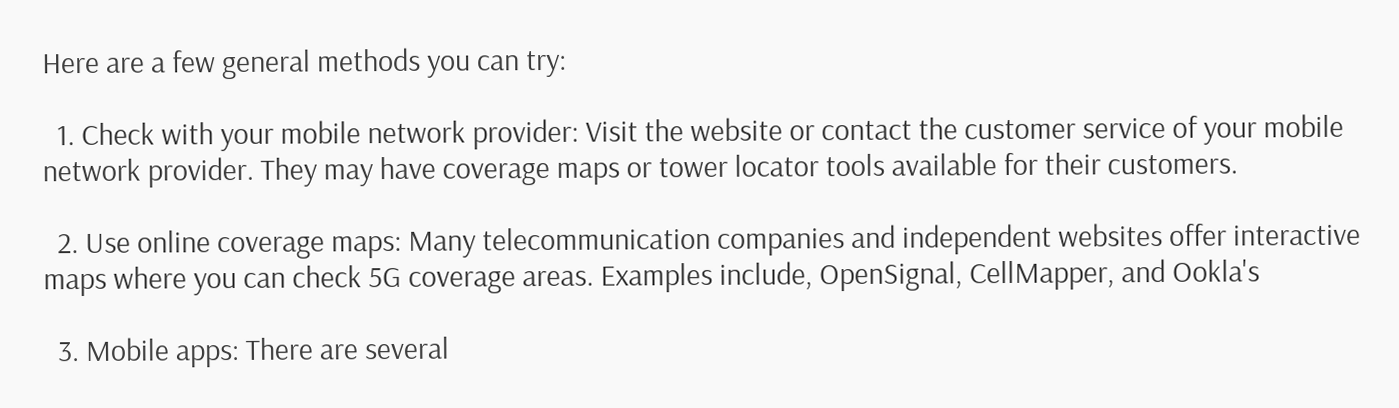Here are a few general methods you can try:

  1. Check with your mobile network provider: Visit the website or contact the customer service of your mobile network provider. They may have coverage maps or tower locator tools available for their customers.

  2. Use online coverage maps: Many telecommunication companies and independent websites offer interactive maps where you can check 5G coverage areas. Examples include, OpenSignal, CellMapper, and Ookla's

  3. Mobile apps: There are several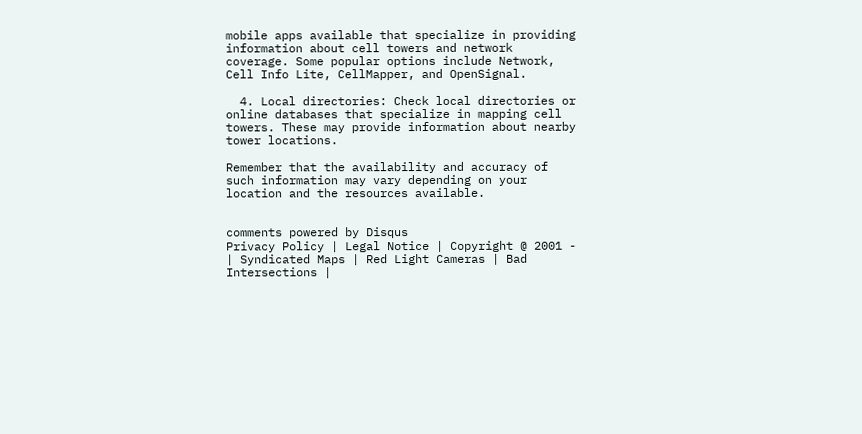mobile apps available that specialize in providing information about cell towers and network coverage. Some popular options include Network, Cell Info Lite, CellMapper, and OpenSignal.

  4. Local directories: Check local directories or online databases that specialize in mapping cell towers. These may provide information about nearby tower locations.

Remember that the availability and accuracy of such information may vary depending on your location and the resources available.


comments powered by Disqus
Privacy Policy | Legal Notice | Copyright @ 2001 - | Syndicated Maps | Red Light Cameras | Bad Intersections |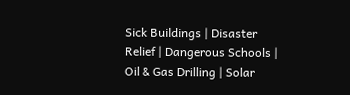Sick Buildings | Disaster Relief | Dangerous Schools | Oil & Gas Drilling | Solar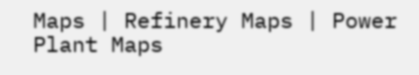Maps | Refinery Maps | Power Plant Maps